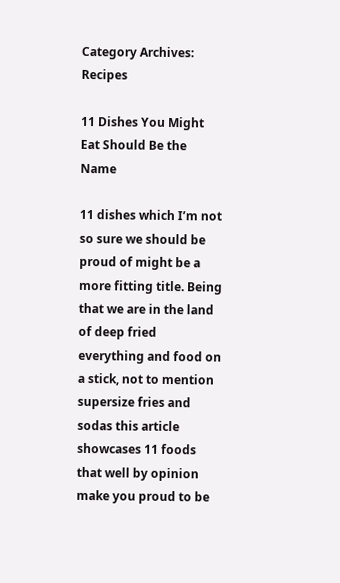Category Archives: Recipes

11 Dishes You Might Eat Should Be the Name

11 dishes which I’m not so sure we should be proud of might be a more fitting title. Being that we are in the land of deep fried everything and food on a stick, not to mention supersize fries and sodas this article showcases 11 foods that well by opinion make you proud to be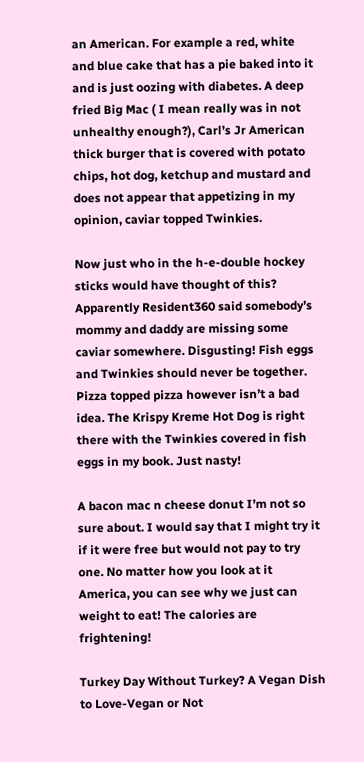an American. For example a red, white and blue cake that has a pie baked into it and is just oozing with diabetes. A deep fried Big Mac ( I mean really was in not unhealthy enough?), Carl’s Jr American thick burger that is covered with potato chips, hot dog, ketchup and mustard and does not appear that appetizing in my opinion, caviar topped Twinkies.

Now just who in the h-e-double hockey sticks would have thought of this? Apparently Resident360 said somebody’s mommy and daddy are missing some caviar somewhere. Disgusting! Fish eggs and Twinkies should never be together. Pizza topped pizza however isn’t a bad idea. The Krispy Kreme Hot Dog is right there with the Twinkies covered in fish eggs in my book. Just nasty!

A bacon mac n cheese donut I’m not so sure about. I would say that I might try it if it were free but would not pay to try one. No matter how you look at it America, you can see why we just can weight to eat! The calories are frightening!

Turkey Day Without Turkey? A Vegan Dish to Love-Vegan or Not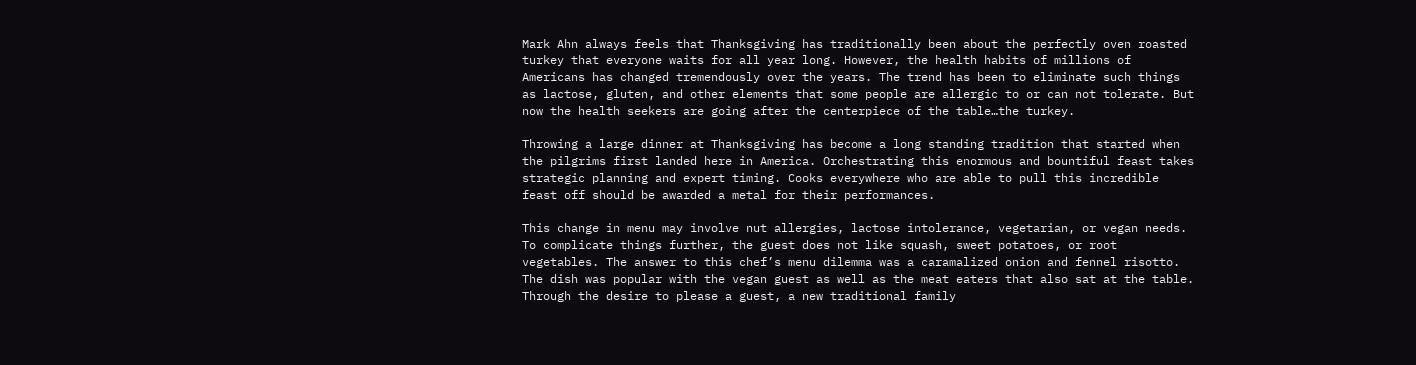Mark Ahn always feels that Thanksgiving has traditionally been about the perfectly oven roasted turkey that everyone waits for all year long. However, the health habits of millions of Americans has changed tremendously over the years. The trend has been to eliminate such things as lactose, gluten, and other elements that some people are allergic to or can not tolerate. But now the health seekers are going after the centerpiece of the table…the turkey.

Throwing a large dinner at Thanksgiving has become a long standing tradition that started when the pilgrims first landed here in America. Orchestrating this enormous and bountiful feast takes strategic planning and expert timing. Cooks everywhere who are able to pull this incredible feast off should be awarded a metal for their performances.

This change in menu may involve nut allergies, lactose intolerance, vegetarian, or vegan needs. To complicate things further, the guest does not like squash, sweet potatoes, or root vegetables. The answer to this chef’s menu dilemma was a caramalized onion and fennel risotto. The dish was popular with the vegan guest as well as the meat eaters that also sat at the table. Through the desire to please a guest, a new traditional family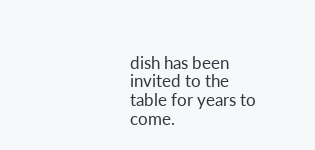dish has been invited to the table for years to come.